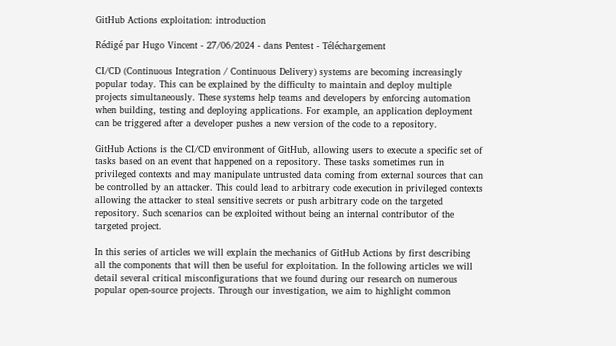GitHub Actions exploitation: introduction

Rédigé par Hugo Vincent - 27/06/2024 - dans Pentest - Téléchargement

CI/CD (Continuous Integration / Continuous Delivery) systems are becoming increasingly popular today. This can be explained by the difficulty to maintain and deploy multiple projects simultaneously. These systems help teams and developers by enforcing automation when building, testing and deploying applications. For example, an application deployment can be triggered after a developer pushes a new version of the code to a repository.

GitHub Actions is the CI/CD environment of GitHub, allowing users to execute a specific set of tasks based on an event that happened on a repository. These tasks sometimes run in privileged contexts and may manipulate untrusted data coming from external sources that can be controlled by an attacker. This could lead to arbitrary code execution in privileged contexts allowing the attacker to steal sensitive secrets or push arbitrary code on the targeted repository. Such scenarios can be exploited without being an internal contributor of the targeted project.

In this series of articles we will explain the mechanics of GitHub Actions by first describing all the components that will then be useful for exploitation. In the following articles we will detail several critical misconfigurations that we found during our research on numerous popular open-source projects. Through our investigation, we aim to highlight common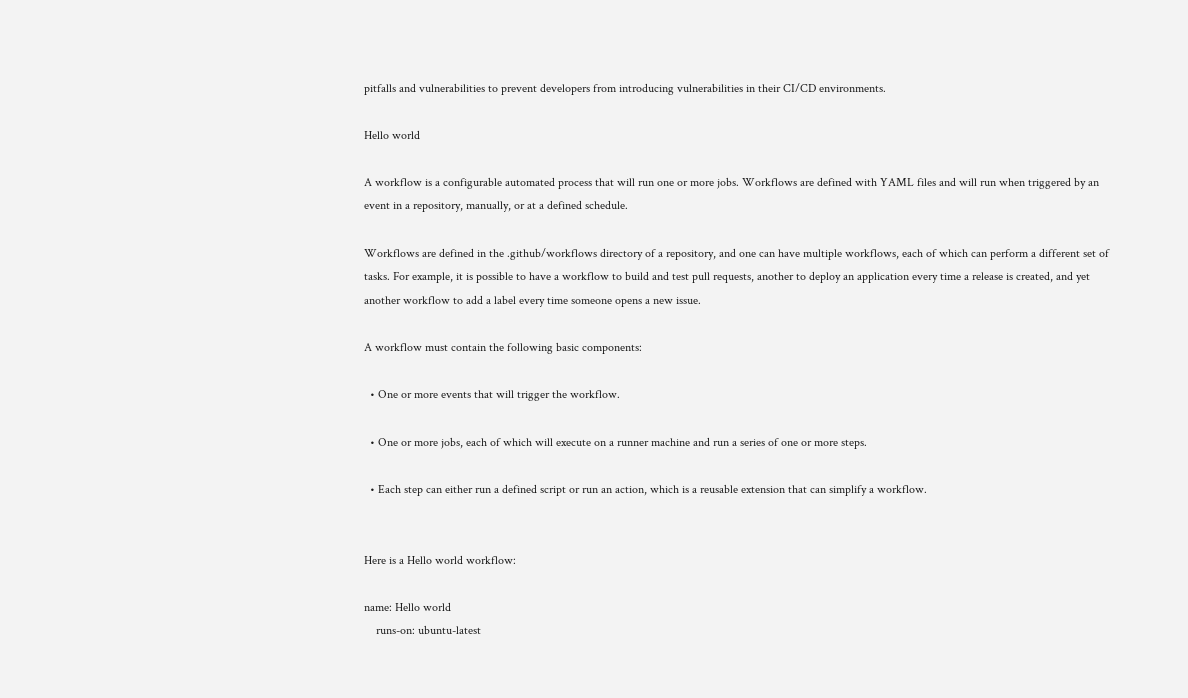pitfalls and vulnerabilities to prevent developers from introducing vulnerabilities in their CI/CD environments.

Hello world

A workflow is a configurable automated process that will run one or more jobs. Workflows are defined with YAML files and will run when triggered by an event in a repository, manually, or at a defined schedule.

Workflows are defined in the .github/workflows directory of a repository, and one can have multiple workflows, each of which can perform a different set of tasks. For example, it is possible to have a workflow to build and test pull requests, another to deploy an application every time a release is created, and yet another workflow to add a label every time someone opens a new issue.

A workflow must contain the following basic components:

  • One or more events that will trigger the workflow.

  • One or more jobs, each of which will execute on a runner machine and run a series of one or more steps.

  • Each step can either run a defined script or run an action, which is a reusable extension that can simplify a workflow.


Here is a Hello world workflow:

name: Hello world
    runs-on: ubuntu-latest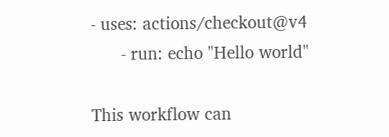- uses: actions/checkout@v4
      - run: echo "Hello world"

This workflow can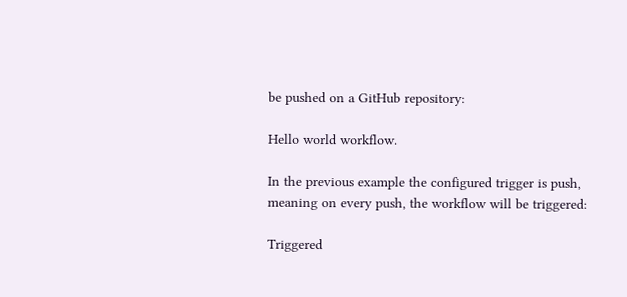be pushed on a GitHub repository:

Hello world workflow.

In the previous example the configured trigger is push, meaning on every push, the workflow will be triggered:

Triggered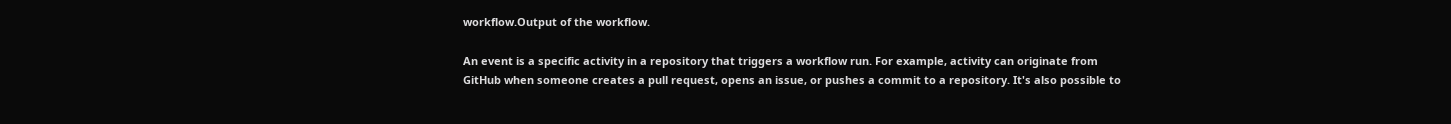workflow.Output of the workflow.

An event is a specific activity in a repository that triggers a workflow run. For example, activity can originate from GitHub when someone creates a pull request, opens an issue, or pushes a commit to a repository. It's also possible to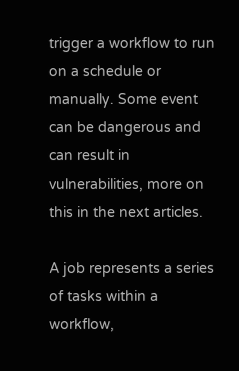trigger a workflow to run on a schedule or manually. Some event can be dangerous and can result in vulnerabilities, more on this in the next articles.

A job represents a series of tasks within a workflow,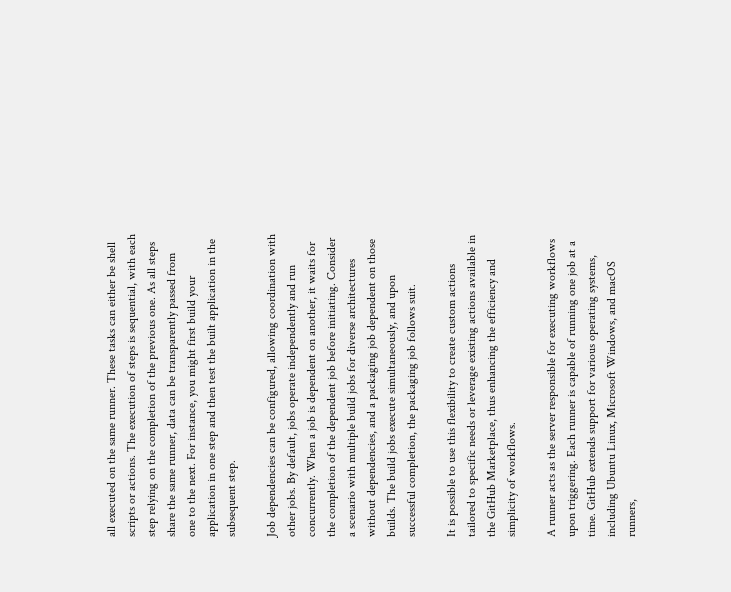all executed on the same runner. These tasks can either be shell scripts or actions. The execution of steps is sequential, with each step relying on the completion of the previous one. As all steps share the same runner, data can be transparently passed from one to the next. For instance, you might first build your application in one step and then test the built application in the subsequent step.

Job dependencies can be configured, allowing coordination with other jobs. By default, jobs operate independently and run concurrently. When a job is dependent on another, it waits for the completion of the dependent job before initiating. Consider a scenario with multiple build jobs for diverse architectures without dependencies, and a packaging job dependent on those builds. The build jobs execute simultaneously, and upon successful completion, the packaging job follows suit.

It is possible to use this flexibility to create custom actions tailored to specific needs or leverage existing actions available in the GitHub Marketplace, thus enhancing the efficiency and simplicity of workflows.

A runner acts as the server responsible for executing workflows upon triggering. Each runner is capable of running one job at a time. GitHub extends support for various operating systems, including Ubuntu Linux, Microsoft Windows, and macOS runners,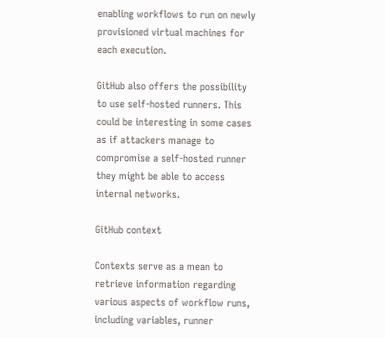enabling workflows to run on newly provisioned virtual machines for each execution.

GitHub also offers the possibility to use self-hosted runners. This could be interesting in some cases as if attackers manage to compromise a self-hosted runner they might be able to access internal networks.

GitHub context

Contexts serve as a mean to retrieve information regarding various aspects of workflow runs, including variables, runner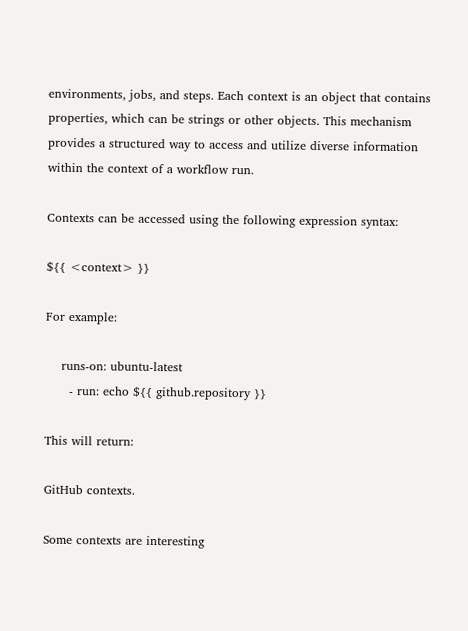environments, jobs, and steps. Each context is an object that contains properties, which can be strings or other objects. This mechanism provides a structured way to access and utilize diverse information within the context of a workflow run.

Contexts can be accessed using the following expression syntax:

${{ <context> }}

For example:

    runs-on: ubuntu-latest
      - run: echo ${{ github.repository }}

This will return:

GitHub contexts.

Some contexts are interesting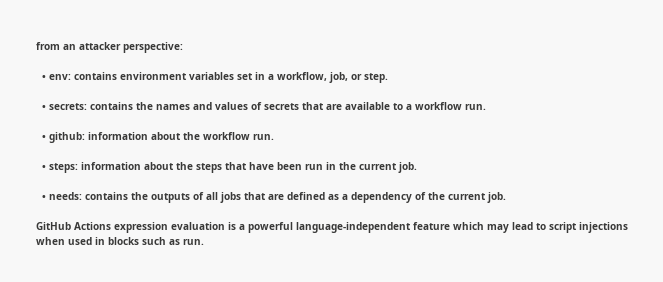from an attacker perspective:

  • env: contains environment variables set in a workflow, job, or step.

  • secrets: contains the names and values of secrets that are available to a workflow run.

  • github: information about the workflow run.

  • steps: information about the steps that have been run in the current job.

  • needs: contains the outputs of all jobs that are defined as a dependency of the current job.

GitHub Actions expression evaluation is a powerful language-independent feature which may lead to script injections when used in blocks such as run.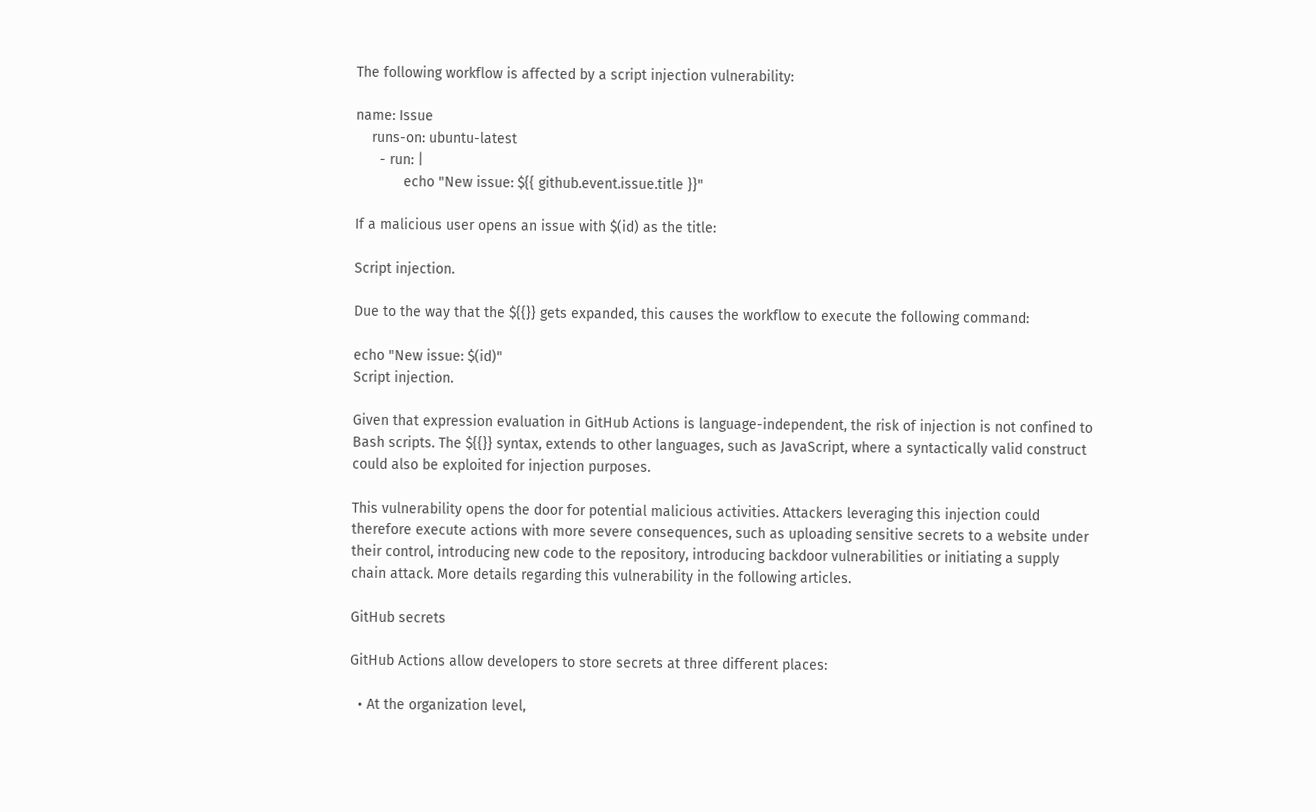The following workflow is affected by a script injection vulnerability:

name: Issue
    runs-on: ubuntu-latest
      - run: |
            echo "New issue: ${{ github.event.issue.title }}"

If a malicious user opens an issue with $(id) as the title:

Script injection.

Due to the way that the ${{}} gets expanded, this causes the workflow to execute the following command:

echo "New issue: $(id)"
Script injection.

Given that expression evaluation in GitHub Actions is language-independent, the risk of injection is not confined to Bash scripts. The ${{}} syntax, extends to other languages, such as JavaScript, where a syntactically valid construct could also be exploited for injection purposes.

This vulnerability opens the door for potential malicious activities. Attackers leveraging this injection could therefore execute actions with more severe consequences, such as uploading sensitive secrets to a website under their control, introducing new code to the repository, introducing backdoor vulnerabilities or initiating a supply chain attack. More details regarding this vulnerability in the following articles.

GitHub secrets

GitHub Actions allow developers to store secrets at three different places:

  • At the organization level,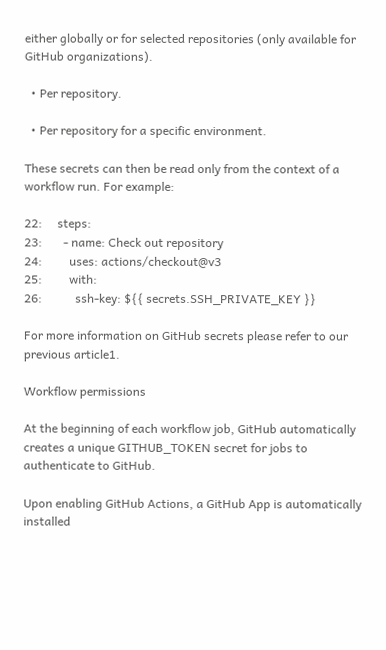either globally or for selected repositories (only available for GitHub organizations).

  • Per repository.

  • Per repository for a specific environment.

These secrets can then be read only from the context of a workflow run. For example:

22:     steps:
23:       - name: Check out repository
24:         uses: actions/checkout@v3
25:         with:
26:           ssh-key: ${{ secrets.SSH_PRIVATE_KEY }}

For more information on GitHub secrets please refer to our previous article1.

Workflow permissions

At the beginning of each workflow job, GitHub automatically creates a unique GITHUB_TOKEN secret for jobs to authenticate to GitHub.

Upon enabling GitHub Actions, a GitHub App is automatically installed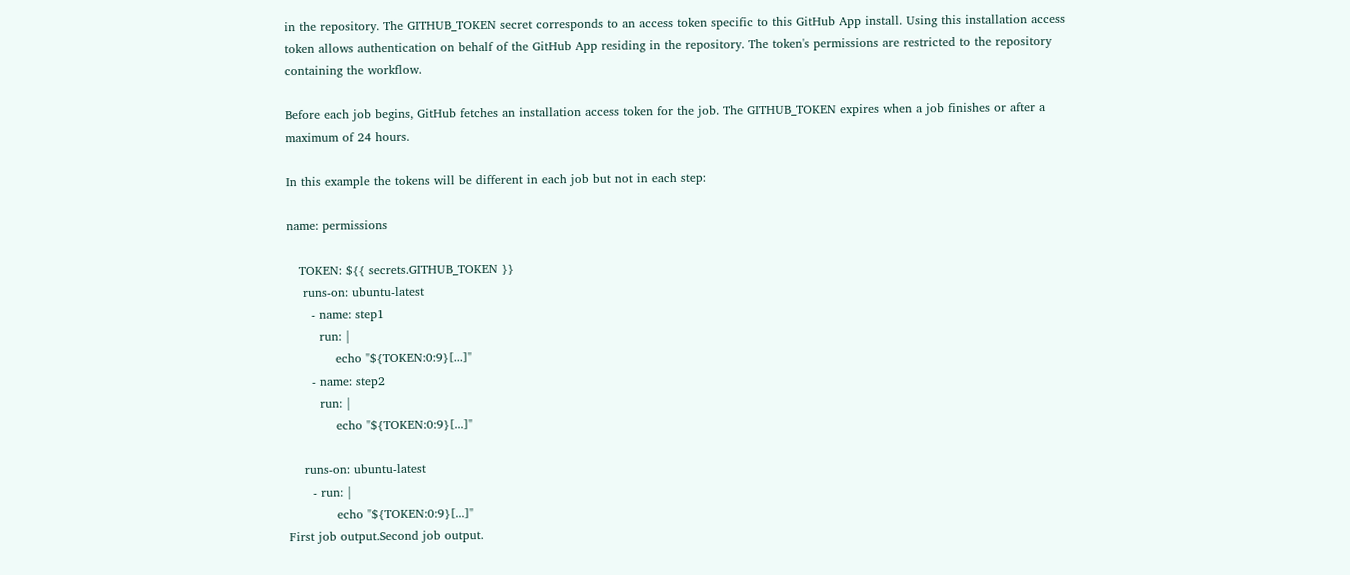in the repository. The GITHUB_TOKEN secret corresponds to an access token specific to this GitHub App install. Using this installation access token allows authentication on behalf of the GitHub App residing in the repository. The token's permissions are restricted to the repository containing the workflow.

Before each job begins, GitHub fetches an installation access token for the job. The GITHUB_TOKEN expires when a job finishes or after a maximum of 24 hours.

In this example the tokens will be different in each job but not in each step:

name: permissions

   TOKEN: ${{ secrets.GITHUB_TOKEN }}
    runs-on: ubuntu-latest
      - name: step1
        run: |
            echo "${TOKEN:0:9}[...]"
      - name: step2
        run: |
            echo "${TOKEN:0:9}[...]"

    runs-on: ubuntu-latest
      - run: |
            echo "${TOKEN:0:9}[...]"
First job output.Second job output.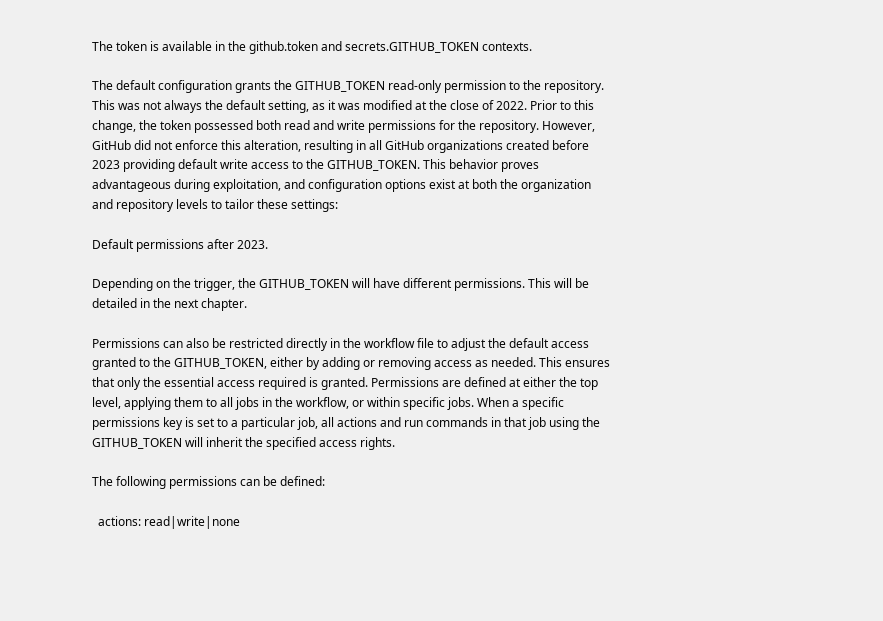The token is available in the github.token and secrets.GITHUB_TOKEN contexts.

The default configuration grants the GITHUB_TOKEN read-only permission to the repository. This was not always the default setting, as it was modified at the close of 2022. Prior to this change, the token possessed both read and write permissions for the repository. However, GitHub did not enforce this alteration, resulting in all GitHub organizations created before 2023 providing default write access to the GITHUB_TOKEN. This behavior proves advantageous during exploitation, and configuration options exist at both the organization and repository levels to tailor these settings:

Default permissions after 2023.

Depending on the trigger, the GITHUB_TOKEN will have different permissions. This will be detailed in the next chapter.

Permissions can also be restricted directly in the workflow file to adjust the default access granted to the GITHUB_TOKEN, either by adding or removing access as needed. This ensures that only the essential access required is granted. Permissions are defined at either the top level, applying them to all jobs in the workflow, or within specific jobs. When a specific permissions key is set to a particular job, all actions and run commands in that job using the GITHUB_TOKEN will inherit the specified access rights.

The following permissions can be defined:

  actions: read|write|none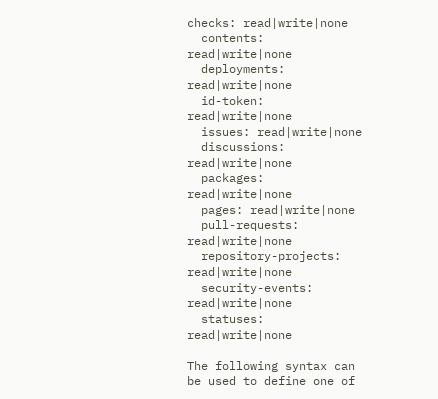checks: read|write|none
  contents: read|write|none
  deployments: read|write|none
  id-token: read|write|none
  issues: read|write|none
  discussions: read|write|none
  packages: read|write|none
  pages: read|write|none
  pull-requests: read|write|none
  repository-projects: read|write|none
  security-events: read|write|none
  statuses: read|write|none

The following syntax can be used to define one of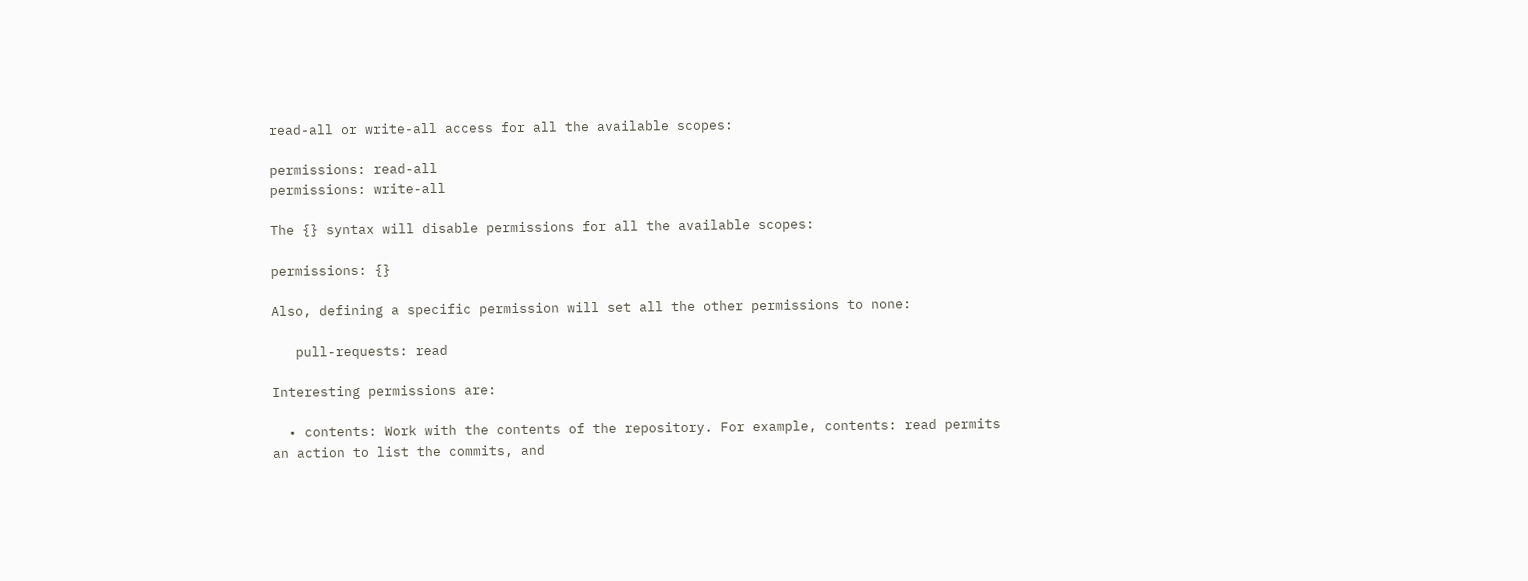read-all or write-all access for all the available scopes:

permissions: read-all
permissions: write-all

The {} syntax will disable permissions for all the available scopes:

permissions: {}

Also, defining a specific permission will set all the other permissions to none:

   pull-requests: read

Interesting permissions are:

  • contents: Work with the contents of the repository. For example, contents: read permits an action to list the commits, and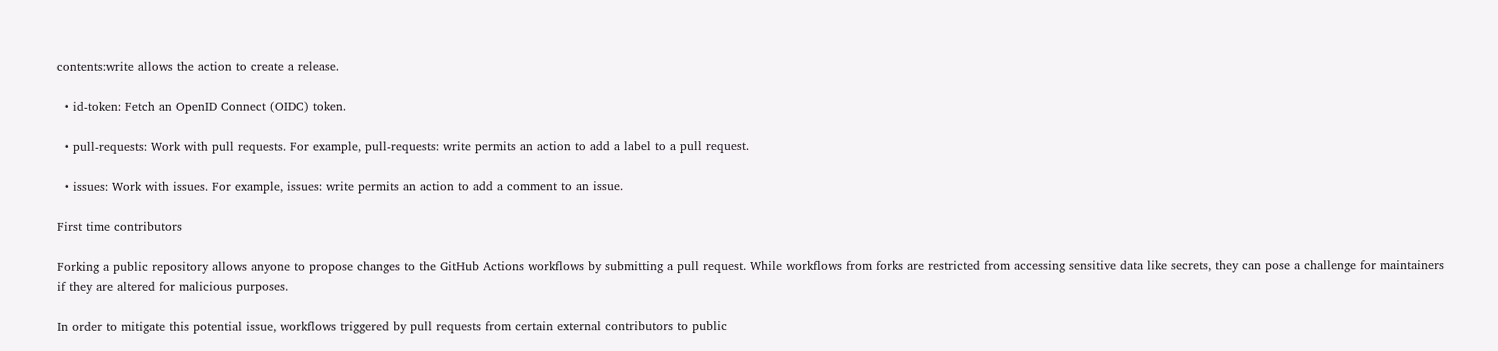contents:write allows the action to create a release.

  • id-token: Fetch an OpenID Connect (OIDC) token.

  • pull-requests: Work with pull requests. For example, pull-requests: write permits an action to add a label to a pull request.

  • issues: Work with issues. For example, issues: write permits an action to add a comment to an issue.

First time contributors

Forking a public repository allows anyone to propose changes to the GitHub Actions workflows by submitting a pull request. While workflows from forks are restricted from accessing sensitive data like secrets, they can pose a challenge for maintainers if they are altered for malicious purposes.

In order to mitigate this potential issue, workflows triggered by pull requests from certain external contributors to public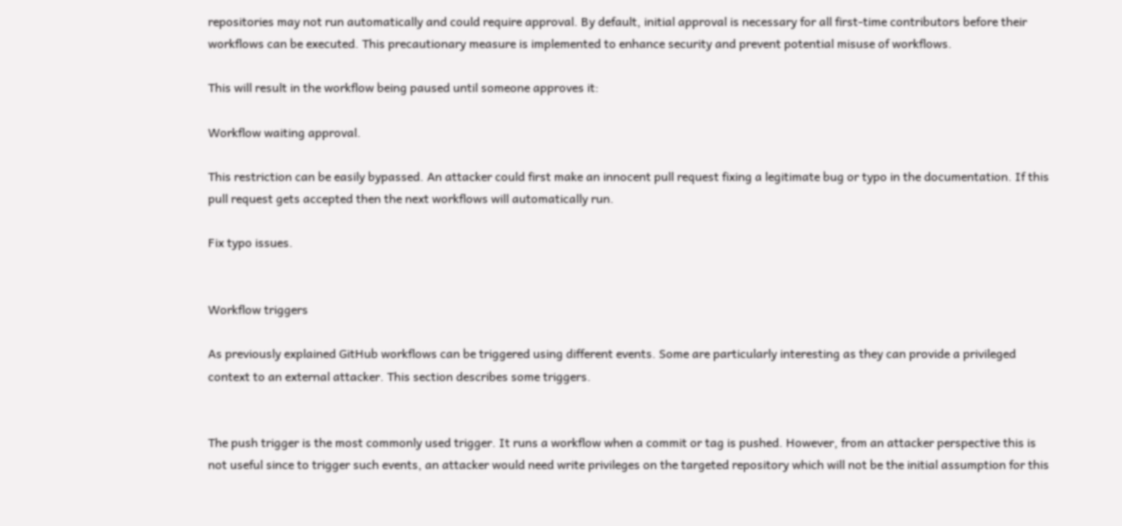repositories may not run automatically and could require approval. By default, initial approval is necessary for all first-time contributors before their workflows can be executed. This precautionary measure is implemented to enhance security and prevent potential misuse of workflows.

This will result in the workflow being paused until someone approves it:

Workflow waiting approval.

This restriction can be easily bypassed. An attacker could first make an innocent pull request fixing a legitimate bug or typo in the documentation. If this pull request gets accepted then the next workflows will automatically run.

Fix typo issues.


Workflow triggers

As previously explained GitHub workflows can be triggered using different events. Some are particularly interesting as they can provide a privileged context to an external attacker. This section describes some triggers.


The push trigger is the most commonly used trigger. It runs a workflow when a commit or tag is pushed. However, from an attacker perspective this is not useful since to trigger such events, an attacker would need write privileges on the targeted repository which will not be the initial assumption for this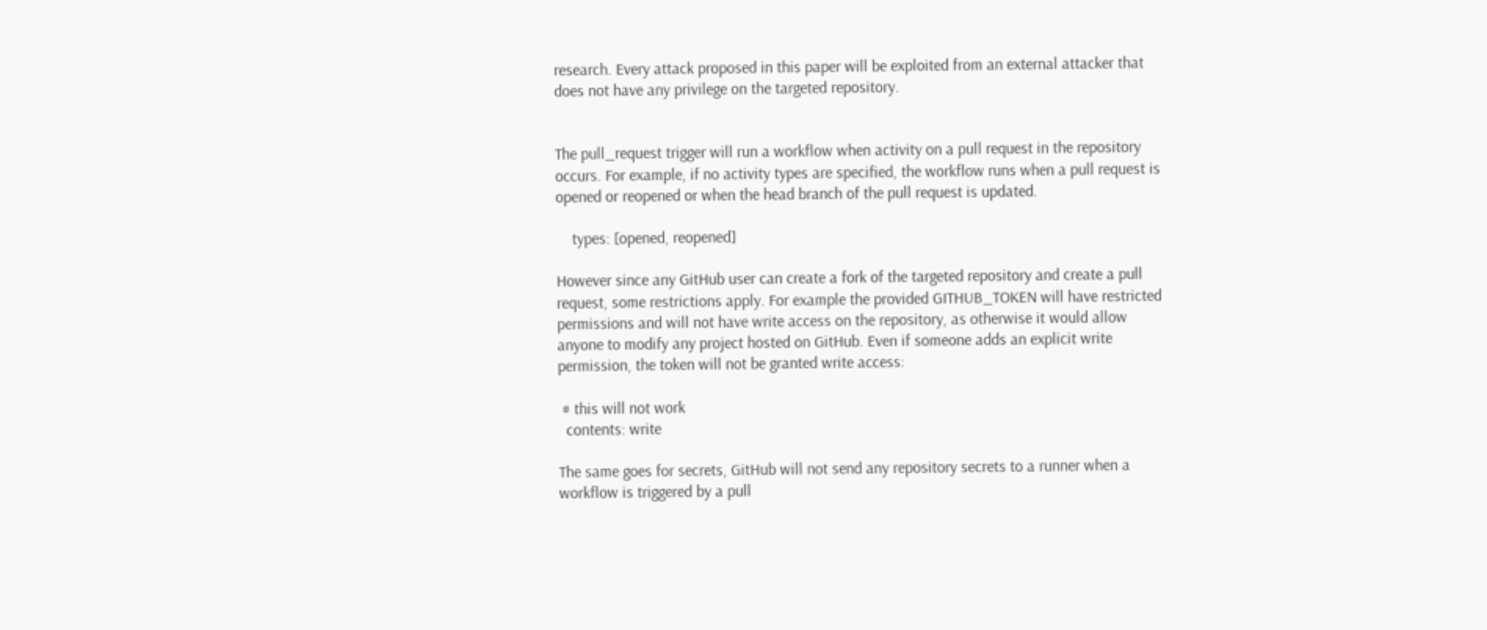research. Every attack proposed in this paper will be exploited from an external attacker that does not have any privilege on the targeted repository.


The pull_request trigger will run a workflow when activity on a pull request in the repository occurs. For example, if no activity types are specified, the workflow runs when a pull request is opened or reopened or when the head branch of the pull request is updated.

    types: [opened, reopened]

However since any GitHub user can create a fork of the targeted repository and create a pull request, some restrictions apply. For example the provided GITHUB_TOKEN will have restricted permissions and will not have write access on the repository, as otherwise it would allow anyone to modify any project hosted on GitHub. Even if someone adds an explicit write permission, the token will not be granted write access:

 # this will not work
  contents: write

The same goes for secrets, GitHub will not send any repository secrets to a runner when a workflow is triggered by a pull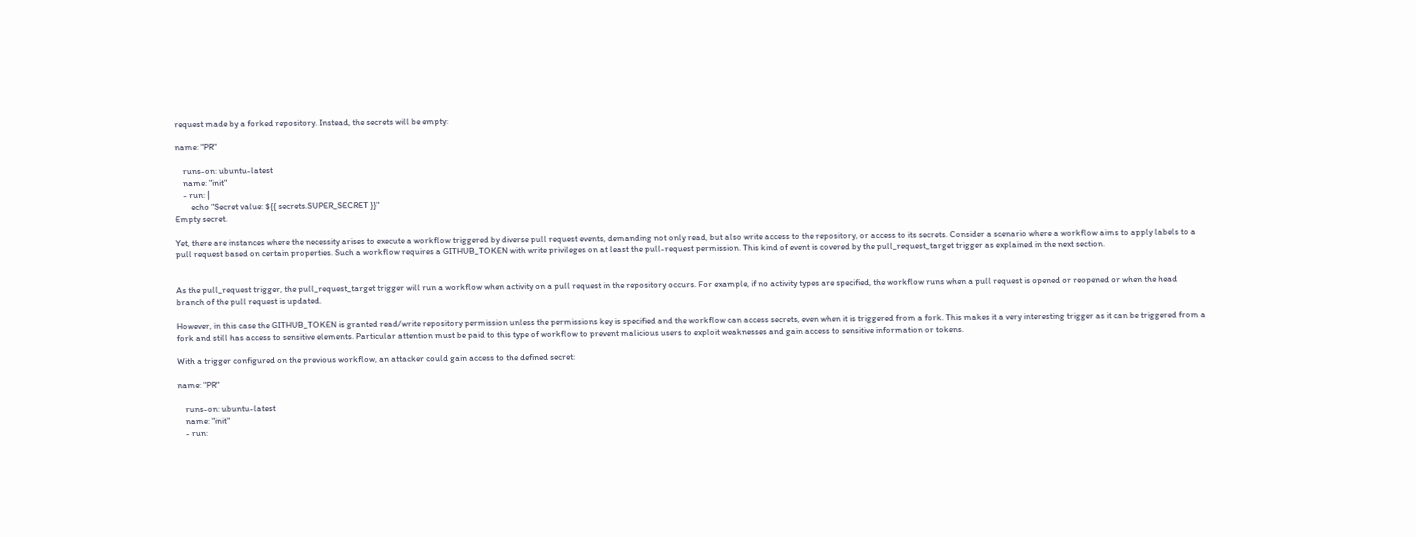request made by a forked repository. Instead, the secrets will be empty:

name: "PR"

    runs-on: ubuntu-latest
    name: "init"
    - run: |
        echo "Secret value: ${{ secrets.SUPER_SECRET }}"
Empty secret.

Yet, there are instances where the necessity arises to execute a workflow triggered by diverse pull request events, demanding not only read, but also write access to the repository, or access to its secrets. Consider a scenario where a workflow aims to apply labels to a pull request based on certain properties. Such a workflow requires a GITHUB_TOKEN with write privileges on at least the pull-request permission. This kind of event is covered by the pull_request_target trigger as explained in the next section.


As the pull_request trigger, the pull_request_target trigger will run a workflow when activity on a pull request in the repository occurs. For example, if no activity types are specified, the workflow runs when a pull request is opened or reopened or when the head branch of the pull request is updated.

However, in this case the GITHUB_TOKEN is granted read/write repository permission unless the permissions key is specified and the workflow can access secrets, even when it is triggered from a fork. This makes it a very interesting trigger as it can be triggered from a fork and still has access to sensitive elements. Particular attention must be paid to this type of workflow to prevent malicious users to exploit weaknesses and gain access to sensitive information or tokens.

With a trigger configured on the previous workflow, an attacker could gain access to the defined secret:

name: "PR"

    runs-on: ubuntu-latest
    name: "init"
    - run: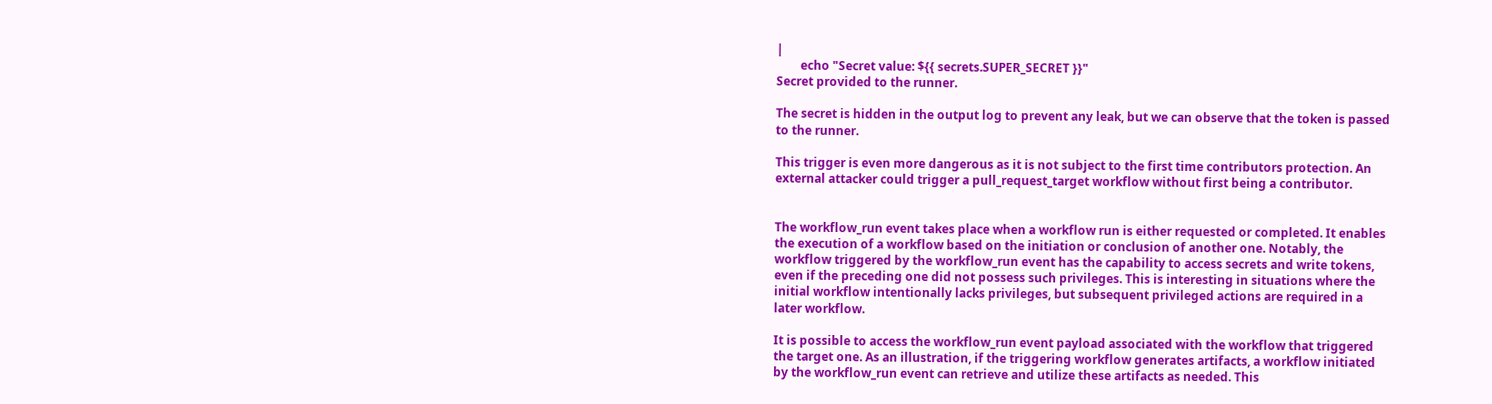|
        echo "Secret value: ${{ secrets.SUPER_SECRET }}"
Secret provided to the runner.

The secret is hidden in the output log to prevent any leak, but we can observe that the token is passed to the runner.

This trigger is even more dangerous as it is not subject to the first time contributors protection. An external attacker could trigger a pull_request_target workflow without first being a contributor.


The workflow_run event takes place when a workflow run is either requested or completed. It enables the execution of a workflow based on the initiation or conclusion of another one. Notably, the workflow triggered by the workflow_run event has the capability to access secrets and write tokens, even if the preceding one did not possess such privileges. This is interesting in situations where the initial workflow intentionally lacks privileges, but subsequent privileged actions are required in a later workflow.

It is possible to access the workflow_run event payload associated with the workflow that triggered the target one. As an illustration, if the triggering workflow generates artifacts, a workflow initiated by the workflow_run event can retrieve and utilize these artifacts as needed. This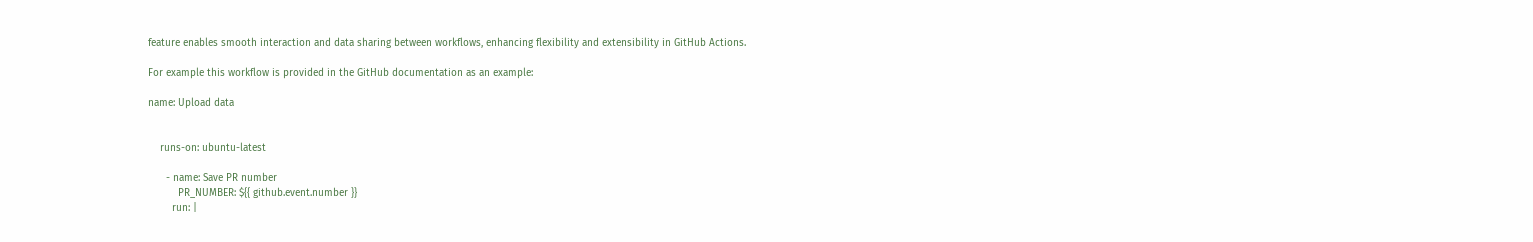feature enables smooth interaction and data sharing between workflows, enhancing flexibility and extensibility in GitHub Actions.

For example this workflow is provided in the GitHub documentation as an example:

name: Upload data


    runs-on: ubuntu-latest

      - name: Save PR number
          PR_NUMBER: ${{ github.event.number }}
        run: |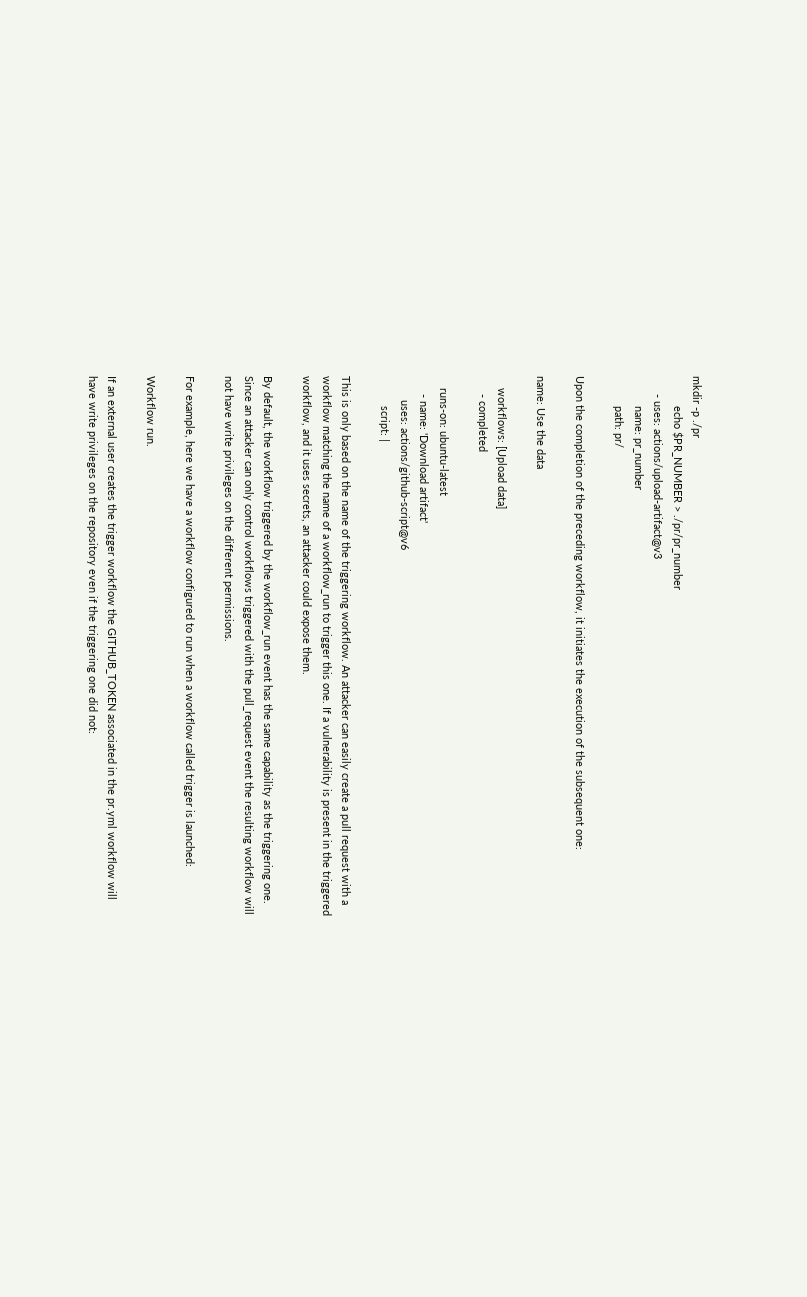mkdir -p ./pr
          echo $PR_NUMBER > ./pr/pr_number
      - uses: actions/upload-artifact@v3
          name: pr_number
          path: pr/

Upon the completion of the preceding workflow, it initiates the execution of the subsequent one:

name: Use the data

    workflows: [Upload data]
      - completed

    runs-on: ubuntu-latest
      - name: 'Download artifact'
        uses: actions/github-script@v6
          script: |

This is only based on the name of the triggering workflow. An attacker can easily create a pull request with a workflow matching the name of a workflow_run to trigger this one. If a vulnerability is present in the triggered workflow, and it uses secrets, an attacker could expose them.

By default, the workflow triggered by the workflow_run event has the same capability as the triggering one. Since an attacker can only control workflows triggered with the pull_request event the resulting workflow will not have write privileges on the different permissions.

For example, here we have a workflow configured to run when a workflow called trigger is launched:

Workflow run.

If an external user creates the trigger workflow the GITHUB_TOKEN associated in the pr.yml workflow will have write privileges on the repository even if the triggering one did not: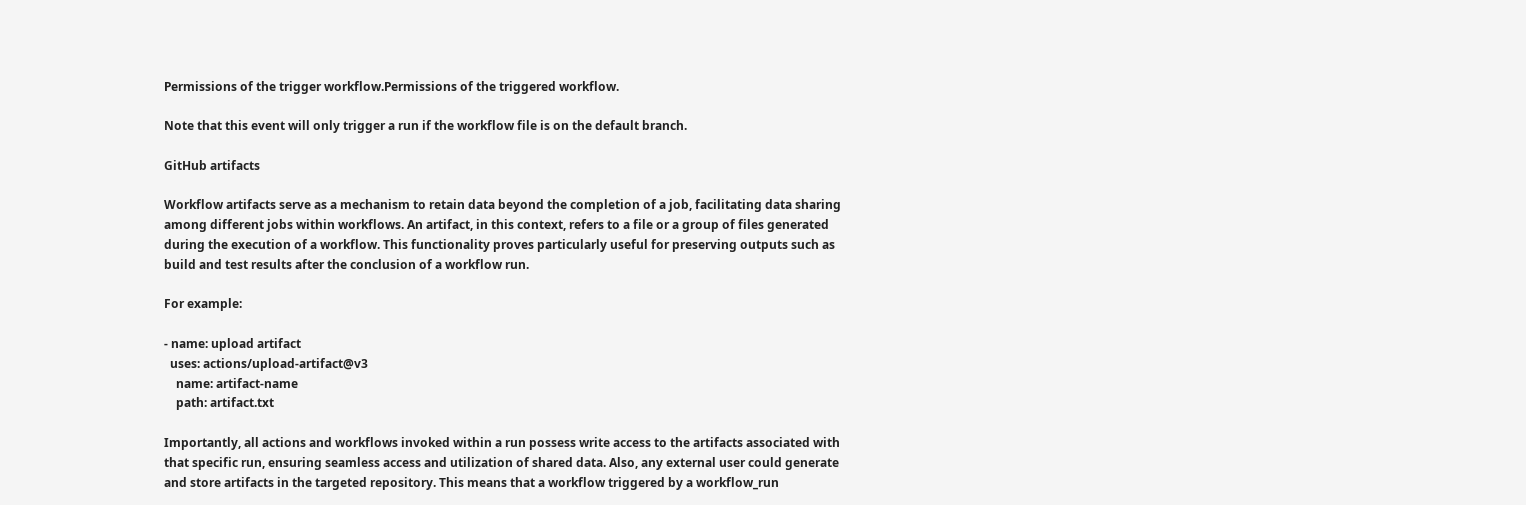Permissions of the trigger workflow.Permissions of the triggered workflow.

Note that this event will only trigger a run if the workflow file is on the default branch.

GitHub artifacts

Workflow artifacts serve as a mechanism to retain data beyond the completion of a job, facilitating data sharing among different jobs within workflows. An artifact, in this context, refers to a file or a group of files generated during the execution of a workflow. This functionality proves particularly useful for preserving outputs such as build and test results after the conclusion of a workflow run.

For example:

- name: upload artifact
  uses: actions/upload-artifact@v3
    name: artifact-name
    path: artifact.txt

Importantly, all actions and workflows invoked within a run possess write access to the artifacts associated with that specific run, ensuring seamless access and utilization of shared data. Also, any external user could generate and store artifacts in the targeted repository. This means that a workflow triggered by a workflow_run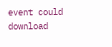event could download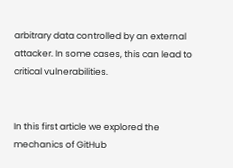arbitrary data controlled by an external attacker. In some cases, this can lead to critical vulnerabilities.


In this first article we explored the mechanics of GitHub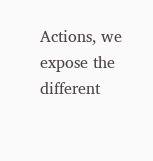Actions, we expose the different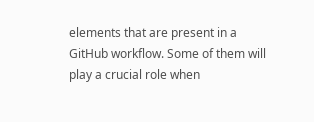elements that are present in a GitHub workflow. Some of them will play a crucial role when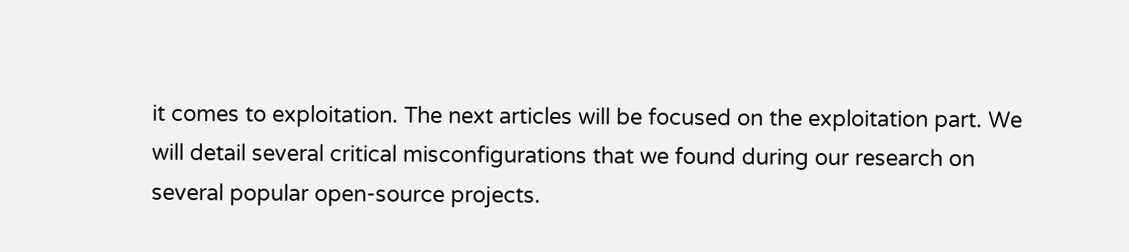it comes to exploitation. The next articles will be focused on the exploitation part. We will detail several critical misconfigurations that we found during our research on several popular open-source projects.